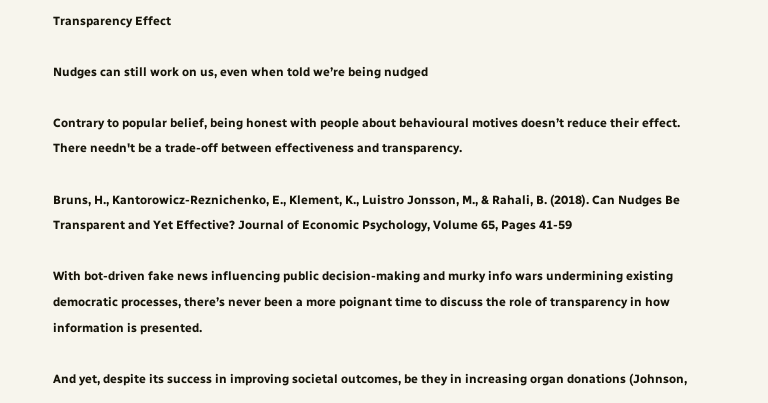Transparency Effect

Nudges can still work on us, even when told we’re being nudged

Contrary to popular belief, being honest with people about behavioural motives doesn’t reduce their effect. There needn't be a trade-off between effectiveness and transparency.

Bruns, H., Kantorowicz-Reznichenko, E., Klement, K., Luistro Jonsson, M., & Rahali, B. (2018). Can Nudges Be Transparent and Yet Effective? Journal of Economic Psychology, Volume 65, Pages 41-59

With bot-driven fake news influencing public decision-making and murky info wars undermining existing democratic processes, there’s never been a more poignant time to discuss the role of transparency in how information is presented.

And yet, despite its success in improving societal outcomes, be they in increasing organ donations (Johnson,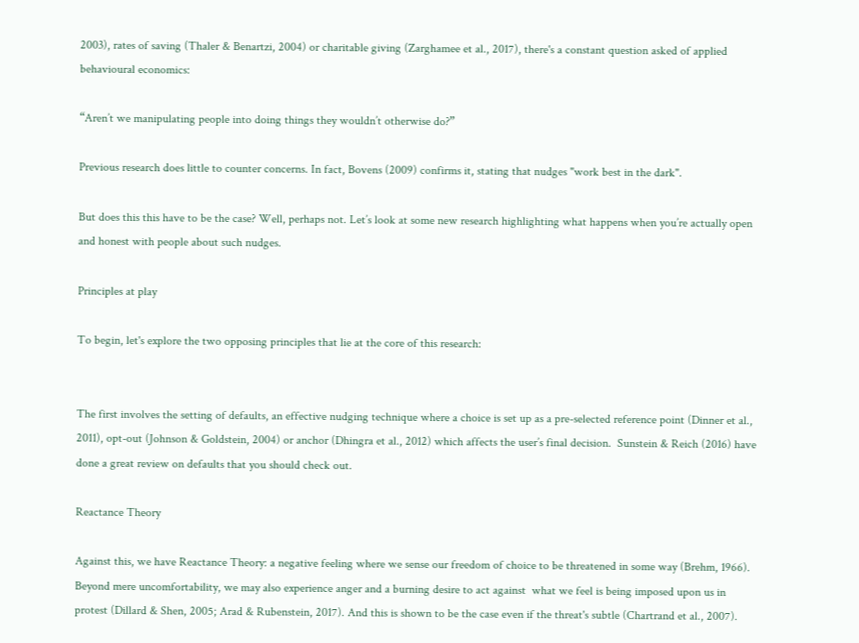2003), rates of saving (Thaler & Benartzi, 2004) or charitable giving (Zarghamee et al., 2017), there's a constant question asked of applied behavioural economics:

“Aren’t we manipulating people into doing things they wouldn’t otherwise do?”

Previous research does little to counter concerns. In fact, Bovens (2009) confirms it, stating that nudges "work best in the dark".

But does this this have to be the case? Well, perhaps not. Let’s look at some new research highlighting what happens when you’re actually open and honest with people about such nudges.

Principles at play

To begin, let's explore the two opposing principles that lie at the core of this research:


The first involves the setting of defaults, an effective nudging technique where a choice is set up as a pre-selected reference point (Dinner et al., 2011), opt-out (Johnson & Goldstein, 2004) or anchor (Dhingra et al., 2012) which affects the user’s final decision.  Sunstein & Reich (2016) have done a great review on defaults that you should check out.

Reactance Theory

Against this, we have Reactance Theory: a negative feeling where we sense our freedom of choice to be threatened in some way (Brehm, 1966). Beyond mere uncomfortability, we may also experience anger and a burning desire to act against  what we feel is being imposed upon us in protest (Dillard & Shen, 2005; Arad & Rubenstein, 2017). And this is shown to be the case even if the threat's subtle (Chartrand et al., 2007).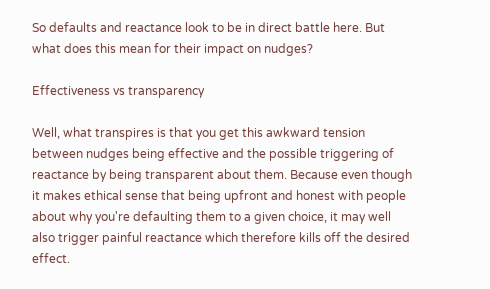So defaults and reactance look to be in direct battle here. But what does this mean for their impact on nudges?

Effectiveness vs transparency

Well, what transpires is that you get this awkward tension between nudges being effective and the possible triggering of reactance by being transparent about them. Because even though it makes ethical sense that being upfront and honest with people about why you're defaulting them to a given choice, it may well also trigger painful reactance which therefore kills off the desired effect.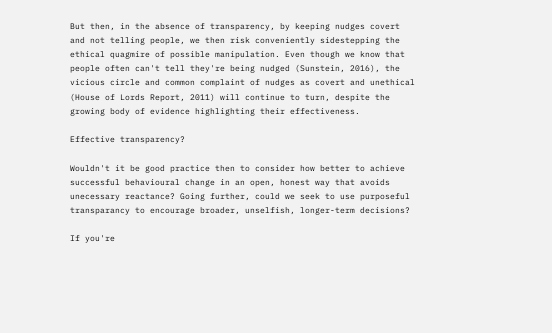But then, in the absence of transparency, by keeping nudges covert and not telling people, we then risk conveniently sidestepping the ethical quagmire of possible manipulation. Even though we know that people often can't tell they're being nudged (Sunstein, 2016), the vicious circle and common complaint of nudges as covert and unethical (House of Lords Report, 2011) will continue to turn, despite the growing body of evidence highlighting their effectiveness.

Effective transparency?

Wouldn't it be good practice then to consider how better to achieve successful behavioural change in an open, honest way that avoids unecessary reactance? Going further, could we seek to use purposeful transparancy to encourage broader, unselfish, longer-term decisions?

If you're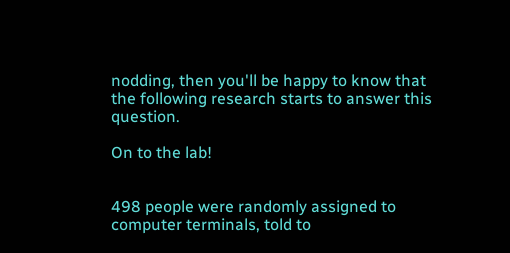nodding, then you'll be happy to know that the following research starts to answer this question.

On to the lab!


498 people were randomly assigned to computer terminals, told to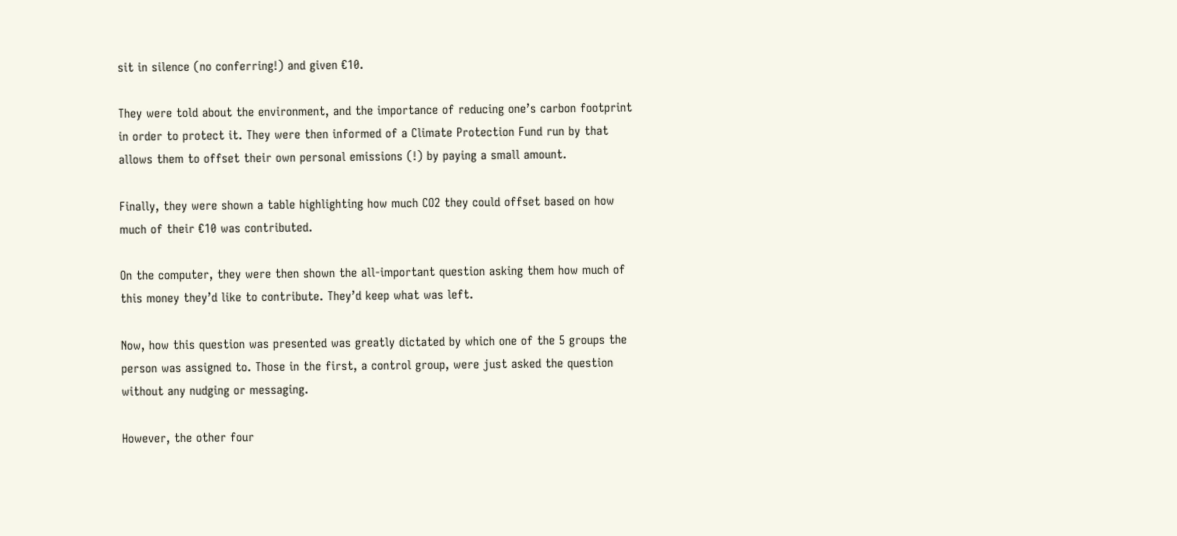sit in silence (no conferring!) and given €10.

They were told about the environment, and the importance of reducing one’s carbon footprint in order to protect it. They were then informed of a Climate Protection Fund run by that allows them to offset their own personal emissions (!) by paying a small amount.

Finally, they were shown a table highlighting how much CO2 they could offset based on how much of their €10 was contributed.

On the computer, they were then shown the all-important question asking them how much of this money they’d like to contribute. They’d keep what was left.

Now, how this question was presented was greatly dictated by which one of the 5 groups the person was assigned to. Those in the first, a control group, were just asked the question without any nudging or messaging.

However, the other four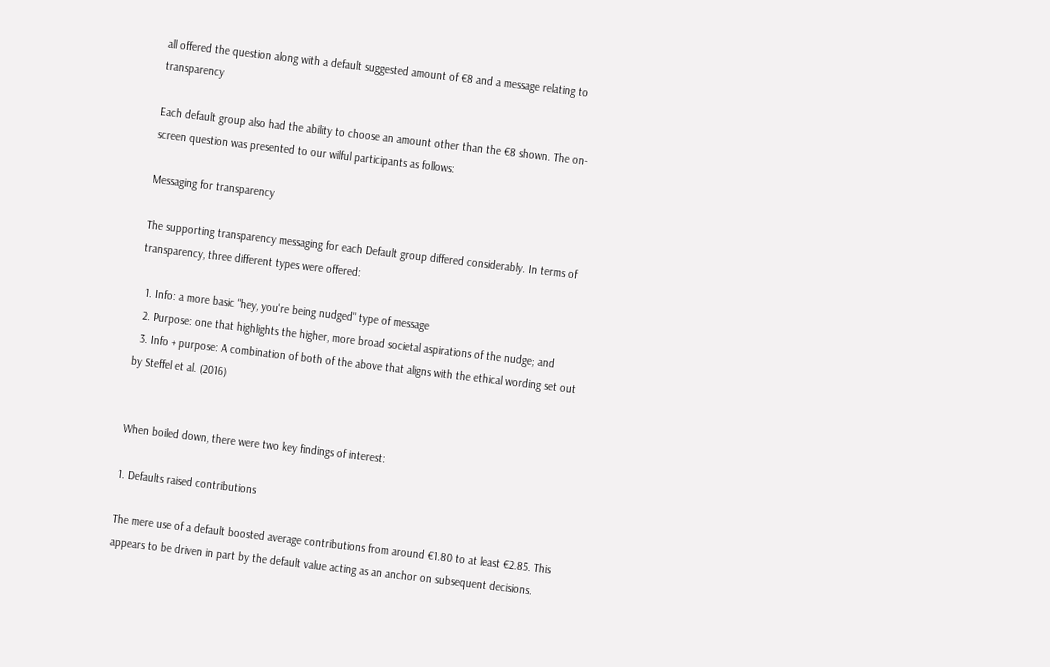all offered the question along with a default suggested amount of €8 and a message relating to transparency

Each default group also had the ability to choose an amount other than the €8 shown. The on-screen question was presented to our wilful participants as follows:

Messaging for transparency

The supporting transparency messaging for each Default group differed considerably. In terms of transparency, three different types were offered:

  1. Info: a more basic "hey, you're being nudged" type of message
  2. Purpose: one that highlights the higher, more broad societal aspirations of the nudge; and
  3. Info + purpose: A combination of both of the above that aligns with the ethical wording set out by Steffel et al. (2016)


When boiled down, there were two key findings of interest:

1. Defaults raised contributions

The mere use of a default boosted average contributions from around €1.80 to at least €2.85. This appears to be driven in part by the default value acting as an anchor on subsequent decisions.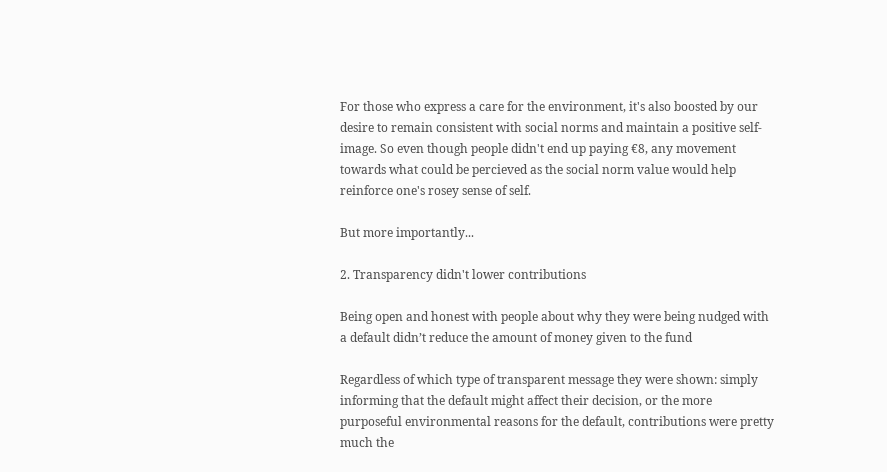For those who express a care for the environment, it's also boosted by our desire to remain consistent with social norms and maintain a positive self-image. So even though people didn't end up paying €8, any movement towards what could be percieved as the social norm value would help reinforce one's rosey sense of self.

But more importantly...

2. Transparency didn't lower contributions

Being open and honest with people about why they were being nudged with a default didn’t reduce the amount of money given to the fund

Regardless of which type of transparent message they were shown: simply informing that the default might affect their decision, or the more purposeful environmental reasons for the default, contributions were pretty much the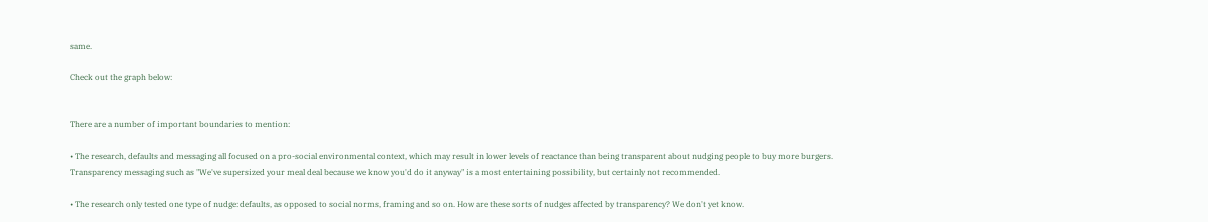same.

Check out the graph below:


There are a number of important boundaries to mention:

• The research, defaults and messaging all focused on a pro-social environmental context, which may result in lower levels of reactance than being transparent about nudging people to buy more burgers. Transparency messaging such as "We've supersized your meal deal because we know you'd do it anyway" is a most entertaining possibility, but certainly not recommended.

• The research only tested one type of nudge: defaults, as opposed to social norms, framing and so on. How are these sorts of nudges affected by transparency? We don't yet know.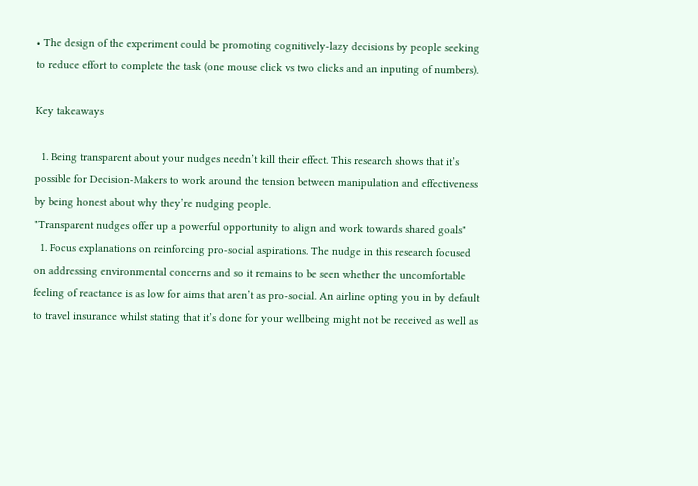• The design of the experiment could be promoting cognitively-lazy decisions by people seeking to reduce effort to complete the task (one mouse click vs two clicks and an inputing of numbers).

Key takeaways

  1. Being transparent about your nudges needn’t kill their effect. This research shows that it’s possible for Decision-Makers to work around the tension between manipulation and effectiveness by being honest about why they’re nudging people.
"Transparent nudges offer up a powerful opportunity to align and work towards shared goals"
  1. Focus explanations on reinforcing pro-social aspirations. The nudge in this research focused on addressing environmental concerns and so it remains to be seen whether the uncomfortable feeling of reactance is as low for aims that aren’t as pro-social. An airline opting you in by default to travel insurance whilst stating that it’s done for your wellbeing might not be received as well as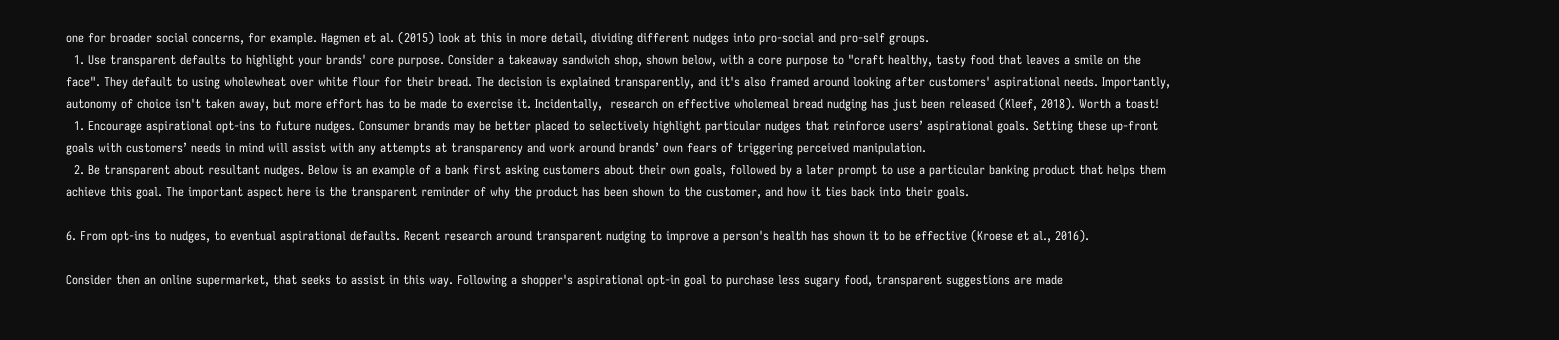one for broader social concerns, for example. Hagmen et al. (2015) look at this in more detail, dividing different nudges into pro-social and pro-self groups.
  1. Use transparent defaults to highlight your brands' core purpose. Consider a takeaway sandwich shop, shown below, with a core purpose to "craft healthy, tasty food that leaves a smile on the face". They default to using wholewheat over white flour for their bread. The decision is explained transparently, and it's also framed around looking after customers' aspirational needs. Importantly, autonomy of choice isn't taken away, but more effort has to be made to exercise it. Incidentally,  research on effective wholemeal bread nudging has just been released (Kleef, 2018). Worth a toast!
  1. Encourage aspirational opt-ins to future nudges. Consumer brands may be better placed to selectively highlight particular nudges that reinforce users’ aspirational goals. Setting these up-front goals with customers’ needs in mind will assist with any attempts at transparency and work around brands’ own fears of triggering perceived manipulation.
  2. Be transparent about resultant nudges. Below is an example of a bank first asking customers about their own goals, followed by a later prompt to use a particular banking product that helps them achieve this goal. The important aspect here is the transparent reminder of why the product has been shown to the customer, and how it ties back into their goals.

6. From opt-ins to nudges, to eventual aspirational defaults. Recent research around transparent nudging to improve a person's health has shown it to be effective (Kroese et al., 2016).

Consider then an online supermarket, that seeks to assist in this way. Following a shopper's aspirational opt-in goal to purchase less sugary food, transparent suggestions are made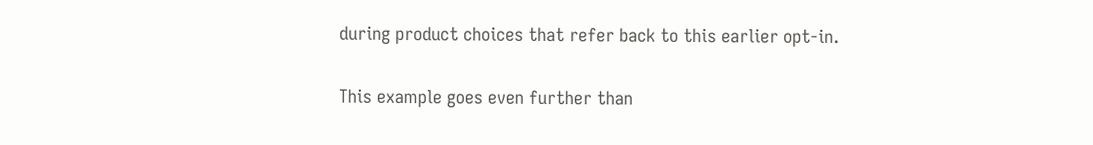during product choices that refer back to this earlier opt-in.

This example goes even further than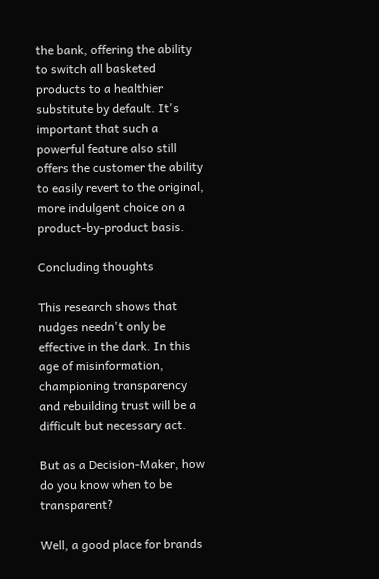the bank, offering the ability to switch all basketed products to a healthier substitute by default. It's important that such a powerful feature also still offers the customer the ability to easily revert to the original, more indulgent choice on a product-by-product basis.

Concluding thoughts

This research shows that nudges needn't only be effective in the dark. In this age of misinformation, championing transparency and rebuilding trust will be a difficult but necessary act.

But as a Decision-Maker, how do you know when to be transparent?

Well, a good place for brands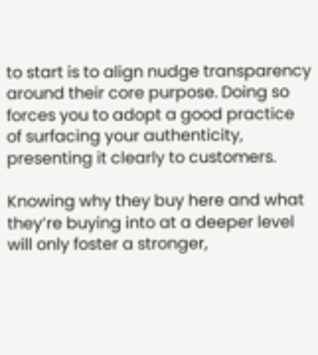to start is to align nudge transparency around their core purpose. Doing so forces you to adopt a good practice of surfacing your authenticity, presenting it clearly to customers.

Knowing why they buy here and what they’re buying into at a deeper level will only foster a stronger,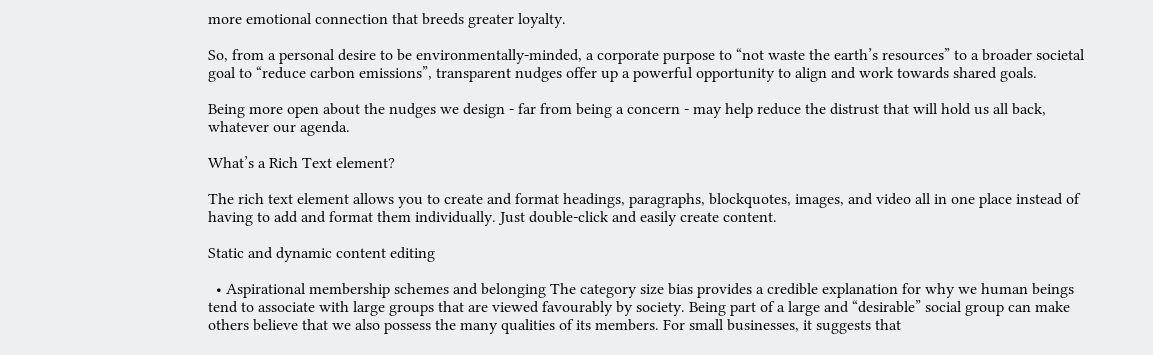more emotional connection that breeds greater loyalty.

So, from a personal desire to be environmentally-minded, a corporate purpose to “not waste the earth’s resources” to a broader societal goal to “reduce carbon emissions”, transparent nudges offer up a powerful opportunity to align and work towards shared goals.

Being more open about the nudges we design - far from being a concern - may help reduce the distrust that will hold us all back, whatever our agenda.

What’s a Rich Text element?

The rich text element allows you to create and format headings, paragraphs, blockquotes, images, and video all in one place instead of having to add and format them individually. Just double-click and easily create content.

Static and dynamic content editing

  • Aspirational membership schemes and belonging The category size bias provides a credible explanation for why we human beings tend to associate with large groups that are viewed favourably by society. Being part of a large and “desirable” social group can make others believe that we also possess the many qualities of its members. For small businesses, it suggests that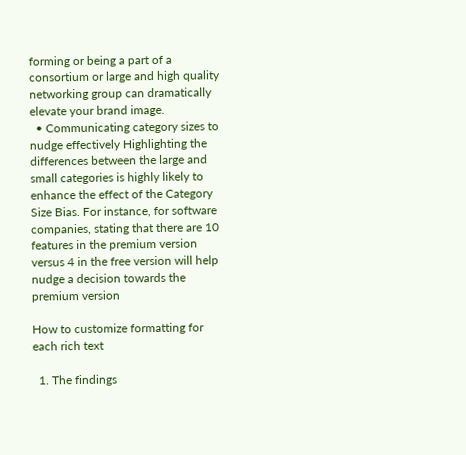forming or being a part of a consortium or large and high quality networking group can dramatically elevate your brand image.
  • Communicating category sizes to nudge effectively Highlighting the differences between the large and small categories is highly likely to enhance the effect of the Category Size Bias. For instance, for software companies, stating that there are 10 features in the premium version versus 4 in the free version will help nudge a decision towards the premium version

How to customize formatting for each rich text

  1. The findings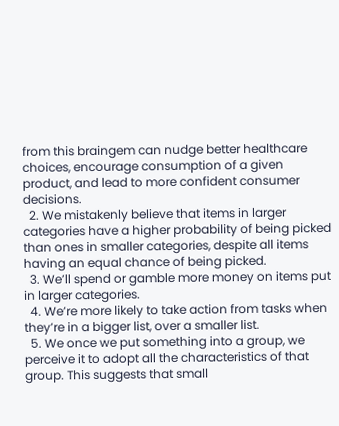from this braingem can nudge better healthcare choices, encourage consumption of a given product, and lead to more confident consumer decisions.
  2. We mistakenly believe that items in larger categories have a higher probability of being picked than ones in smaller categories, despite all items having an equal chance of being picked.
  3. We’ll spend or gamble more money on items put in larger categories.
  4. We’re more likely to take action from tasks when they’re in a bigger list, over a smaller list.
  5. We once we put something into a group, we perceive it to adopt all the characteristics of that group. This suggests that small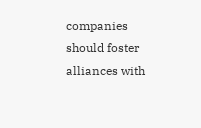companies should foster alliances with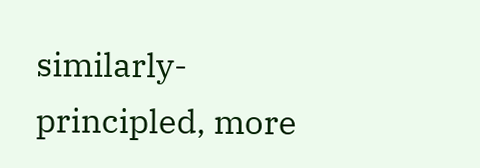similarly-principled, more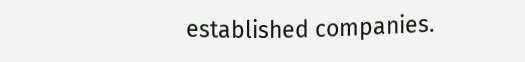established companies.